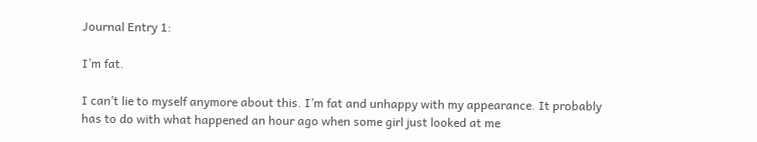Journal Entry 1:

I’m fat.

I can’t lie to myself anymore about this. I’m fat and unhappy with my appearance. It probably has to do with what happened an hour ago when some girl just looked at me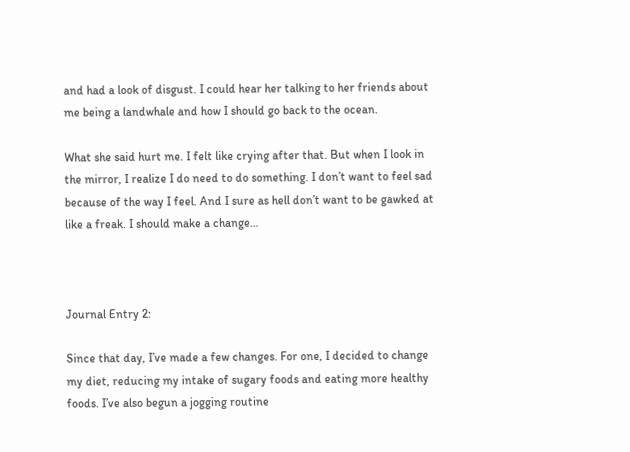and had a look of disgust. I could hear her talking to her friends about me being a landwhale and how I should go back to the ocean.

What she said hurt me. I felt like crying after that. But when I look in the mirror, I realize I do need to do something. I don’t want to feel sad because of the way I feel. And I sure as hell don’t want to be gawked at like a freak. I should make a change…



Journal Entry 2:

Since that day, I’ve made a few changes. For one, I decided to change my diet, reducing my intake of sugary foods and eating more healthy foods. I’ve also begun a jogging routine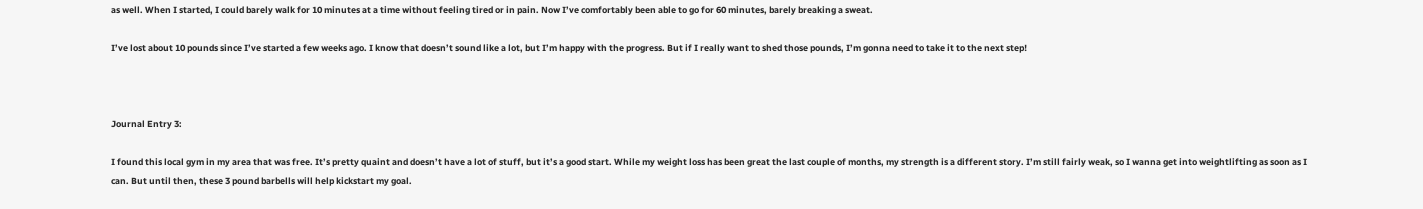as well. When I started, I could barely walk for 10 minutes at a time without feeling tired or in pain. Now I’ve comfortably been able to go for 60 minutes, barely breaking a sweat.

I’ve lost about 10 pounds since I’ve started a few weeks ago. I know that doesn’t sound like a lot, but I’m happy with the progress. But if I really want to shed those pounds, I’m gonna need to take it to the next step!



Journal Entry 3:

I found this local gym in my area that was free. It’s pretty quaint and doesn’t have a lot of stuff, but it’s a good start. While my weight loss has been great the last couple of months, my strength is a different story. I’m still fairly weak, so I wanna get into weightlifting as soon as I can. But until then, these 3 pound barbells will help kickstart my goal.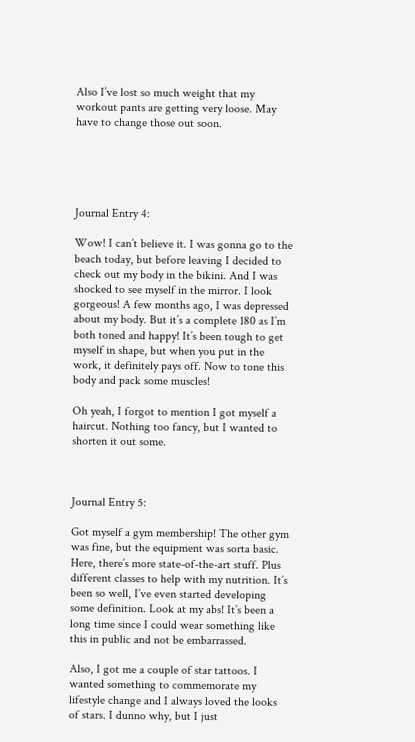Also I’ve lost so much weight that my workout pants are getting very loose. May have to change those out soon.





Journal Entry 4:

Wow! I can’t believe it. I was gonna go to the beach today, but before leaving I decided to check out my body in the bikini. And I was shocked to see myself in the mirror. I look gorgeous! A few months ago, I was depressed about my body. But it’s a complete 180 as I’m both toned and happy! It’s been tough to get myself in shape, but when you put in the work, it definitely pays off. Now to tone this body and pack some muscles!

Oh yeah, I forgot to mention I got myself a haircut. Nothing too fancy, but I wanted to shorten it out some.



Journal Entry 5:

Got myself a gym membership! The other gym was fine, but the equipment was sorta basic. Here, there’s more state-of-the-art stuff. Plus different classes to help with my nutrition. It’s been so well, I’ve even started developing some definition. Look at my abs! It’s been a long time since I could wear something like this in public and not be embarrassed.

Also, I got me a couple of star tattoos. I wanted something to commemorate my lifestyle change and I always loved the looks of stars. I dunno why, but I just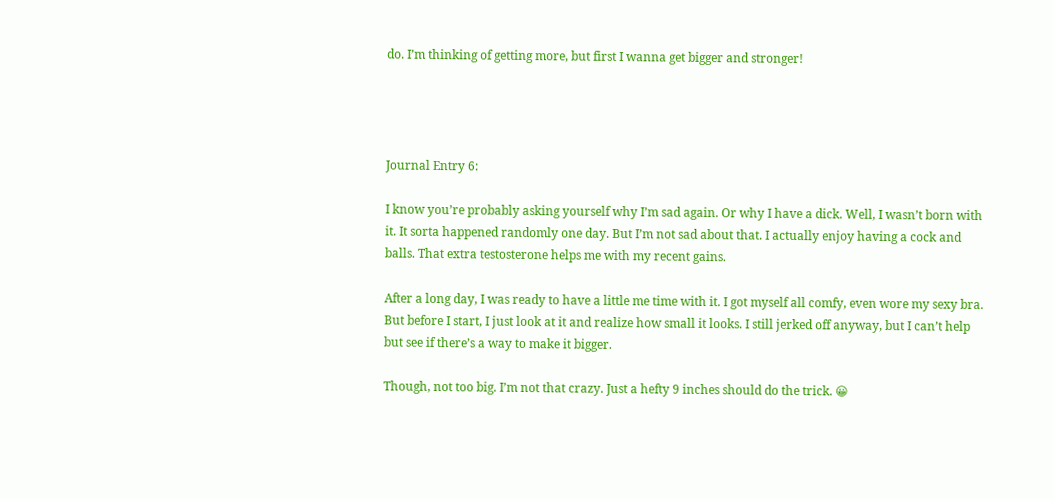do. I’m thinking of getting more, but first I wanna get bigger and stronger!




Journal Entry 6:

I know you’re probably asking yourself why I’m sad again. Or why I have a dick. Well, I wasn’t born with it. It sorta happened randomly one day. But I’m not sad about that. I actually enjoy having a cock and balls. That extra testosterone helps me with my recent gains.

After a long day, I was ready to have a little me time with it. I got myself all comfy, even wore my sexy bra. But before I start, I just look at it and realize how small it looks. I still jerked off anyway, but I can’t help but see if there’s a way to make it bigger.

Though, not too big. I’m not that crazy. Just a hefty 9 inches should do the trick. 😀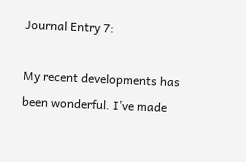Journal Entry 7:

My recent developments has been wonderful. I’ve made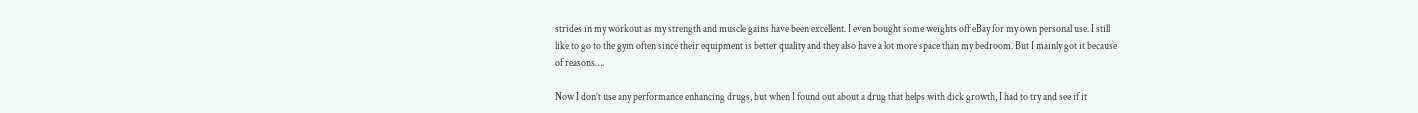strides in my workout as my strength and muscle gains have been excellent. I even bought some weights off eBay for my own personal use. I still like to go to the gym often since their equipment is better quality and they also have a lot more space than my bedroom. But I mainly got it because of reasons….

Now I don’t use any performance enhancing drugs, but when I found out about a drug that helps with dick growth, I had to try and see if it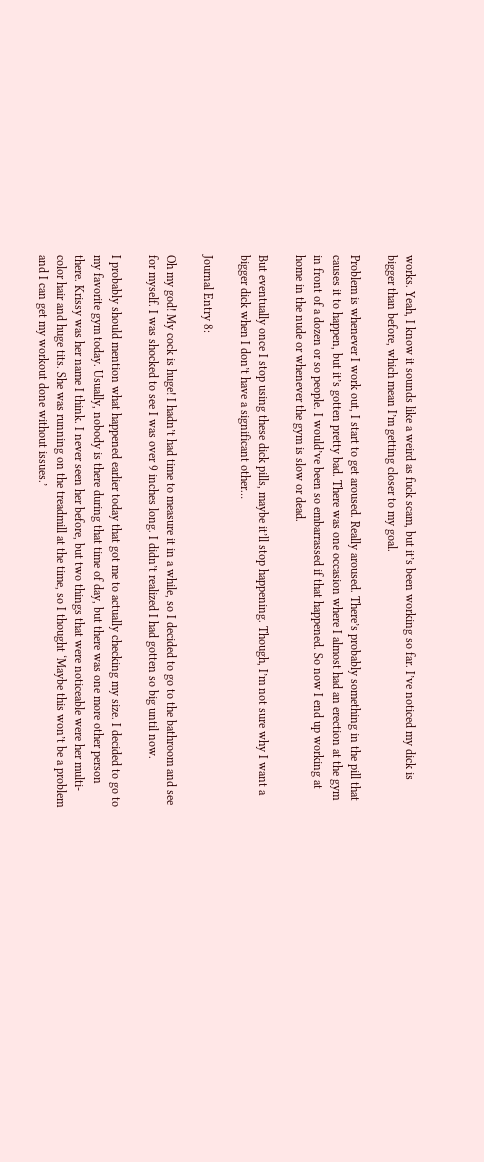works. Yeah, I know it sounds like a weird as fuck scam, but it’s been working so far. I’ve noticed my dick is bigger than before, which mean I’m getting closer to my goal.

Problem is whenever I work out, I start to get aroused. Really aroused. There’s probably something in the pill that causes it to happen, but it’s gotten pretty bad. There was one occasion where I almost had an erection at the gym in front of a dozen or so people. I would’ve been so embarrassed if that happened. So now I end up working at home in the nude or whenever the gym is slow or dead.

But eventually once I stop using these dick pills, maybe it’ll stop happening. Though, I’m not sure why I want a bigger dick when I don’t have a significant other…

Journal Entry 8:

Oh my god! My cock is huge! I hadn’t had time to measure it in a while, so I decided to go to the bathroom and see for myself. I was shocked to see I was over 9 inches long. I didn’t realized I had gotten so big until now.

I probably should mention what happened earlier today that got me to actually checking my size. I decided to go to my favorite gym today. Usually, nobody is there during that time of day, but there was one more other person there. Krissy was her name I think. I never seen her before, but two things that were noticeable were her multi-color hair and huge tits. She was running on the treadmill at the time, so I thought ‘Maybe this won’t be a problem and I can get my workout done without issues.’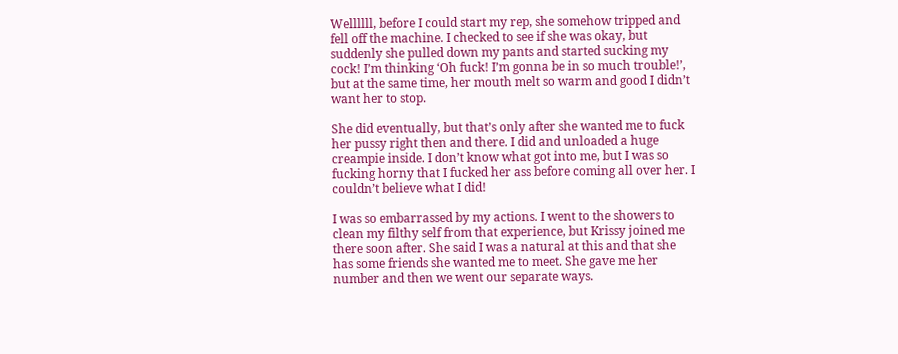Wellllll, before I could start my rep, she somehow tripped and fell off the machine. I checked to see if she was okay, but suddenly she pulled down my pants and started sucking my cock! I’m thinking ‘Oh fuck! I’m gonna be in so much trouble!’, but at the same time, her mouth melt so warm and good I didn’t want her to stop.

She did eventually, but that’s only after she wanted me to fuck her pussy right then and there. I did and unloaded a huge creampie inside. I don’t know what got into me, but I was so fucking horny that I fucked her ass before coming all over her. I couldn’t believe what I did!

I was so embarrassed by my actions. I went to the showers to clean my filthy self from that experience, but Krissy joined me there soon after. She said I was a natural at this and that she has some friends she wanted me to meet. She gave me her number and then we went our separate ways.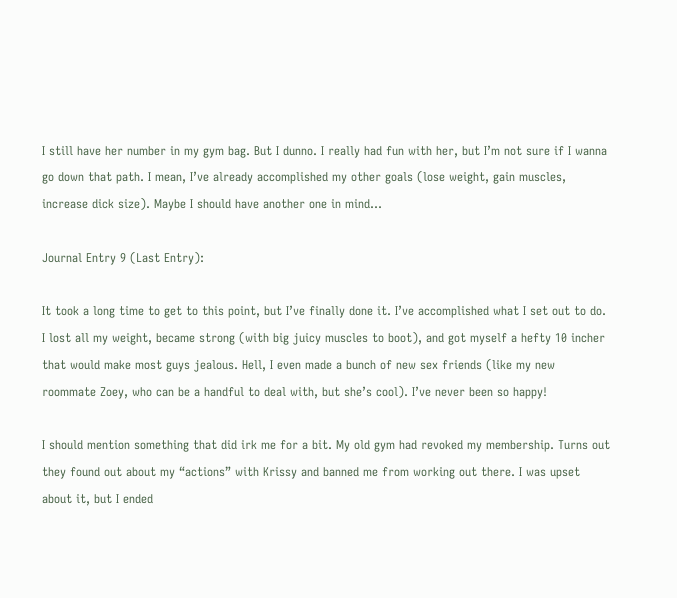I still have her number in my gym bag. But I dunno. I really had fun with her, but I’m not sure if I wanna go down that path. I mean, I’ve already accomplished my other goals (lose weight, gain muscles, increase dick size). Maybe I should have another one in mind…

Journal Entry 9 (Last Entry):

It took a long time to get to this point, but I’ve finally done it. I’ve accomplished what I set out to do. I lost all my weight, became strong (with big juicy muscles to boot), and got myself a hefty 10 incher that would make most guys jealous. Hell, I even made a bunch of new sex friends (like my new roommate Zoey, who can be a handful to deal with, but she’s cool). I’ve never been so happy!

I should mention something that did irk me for a bit. My old gym had revoked my membership. Turns out they found out about my “actions” with Krissy and banned me from working out there. I was upset about it, but I ended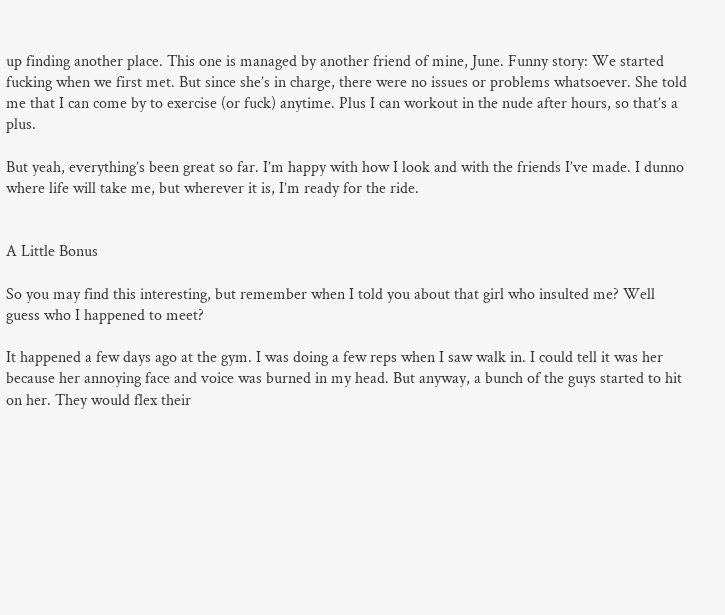up finding another place. This one is managed by another friend of mine, June. Funny story: We started fucking when we first met. But since she’s in charge, there were no issues or problems whatsoever. She told me that I can come by to exercise (or fuck) anytime. Plus I can workout in the nude after hours, so that’s a plus.

But yeah, everything’s been great so far. I’m happy with how I look and with the friends I’ve made. I dunno where life will take me, but wherever it is, I’m ready for the ride.


A Little Bonus

So you may find this interesting, but remember when I told you about that girl who insulted me? Well guess who I happened to meet?

It happened a few days ago at the gym. I was doing a few reps when I saw walk in. I could tell it was her because her annoying face and voice was burned in my head. But anyway, a bunch of the guys started to hit on her. They would flex their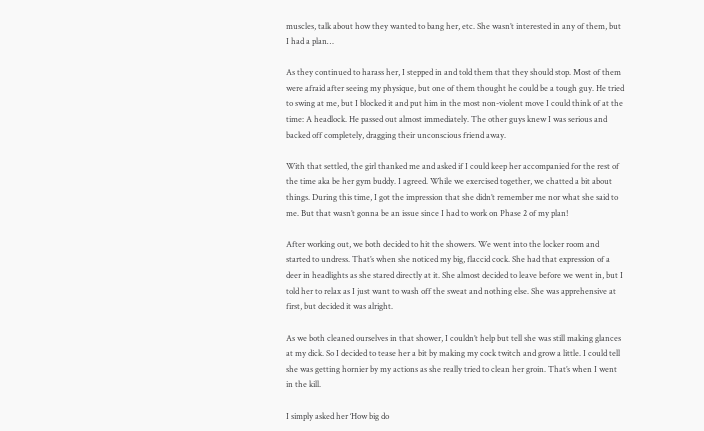muscles, talk about how they wanted to bang her, etc. She wasn’t interested in any of them, but I had a plan…

As they continued to harass her, I stepped in and told them that they should stop. Most of them were afraid after seeing my physique, but one of them thought he could be a tough guy. He tried to swing at me, but I blocked it and put him in the most non-violent move I could think of at the time: A headlock. He passed out almost immediately. The other guys knew I was serious and backed off completely, dragging their unconscious friend away.

With that settled, the girl thanked me and asked if I could keep her accompanied for the rest of the time aka be her gym buddy. I agreed. While we exercised together, we chatted a bit about things. During this time, I got the impression that she didn’t remember me nor what she said to me. But that wasn’t gonna be an issue since I had to work on Phase 2 of my plan!

After working out, we both decided to hit the showers. We went into the locker room and started to undress. That’s when she noticed my big, flaccid cock. She had that expression of a deer in headlights as she stared directly at it. She almost decided to leave before we went in, but I told her to relax as I just want to wash off the sweat and nothing else. She was apprehensive at first, but decided it was alright.

As we both cleaned ourselves in that shower, I couldn’t help but tell she was still making glances at my dick. So I decided to tease her a bit by making my cock twitch and grow a little. I could tell she was getting hornier by my actions as she really tried to clean her groin. That’s when I went in the kill.

I simply asked her ‘How big do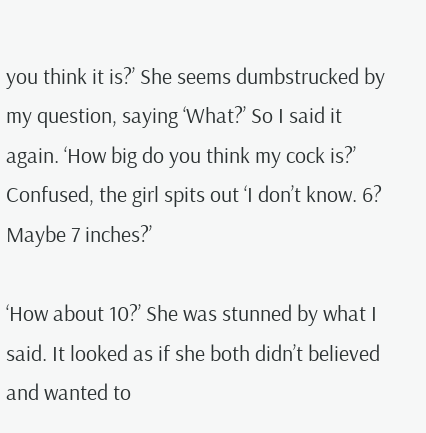you think it is?’ She seems dumbstrucked by my question, saying ‘What?’ So I said it again. ‘How big do you think my cock is?’ Confused, the girl spits out ‘I don’t know. 6? Maybe 7 inches?’

‘How about 10?’ She was stunned by what I said. It looked as if she both didn’t believed and wanted to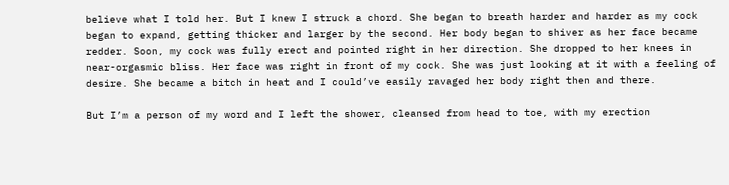believe what I told her. But I knew I struck a chord. She began to breath harder and harder as my cock began to expand, getting thicker and larger by the second. Her body began to shiver as her face became redder. Soon, my cock was fully erect and pointed right in her direction. She dropped to her knees in near-orgasmic bliss. Her face was right in front of my cock. She was just looking at it with a feeling of desire. She became a bitch in heat and I could’ve easily ravaged her body right then and there.

But I’m a person of my word and I left the shower, cleansed from head to toe, with my erection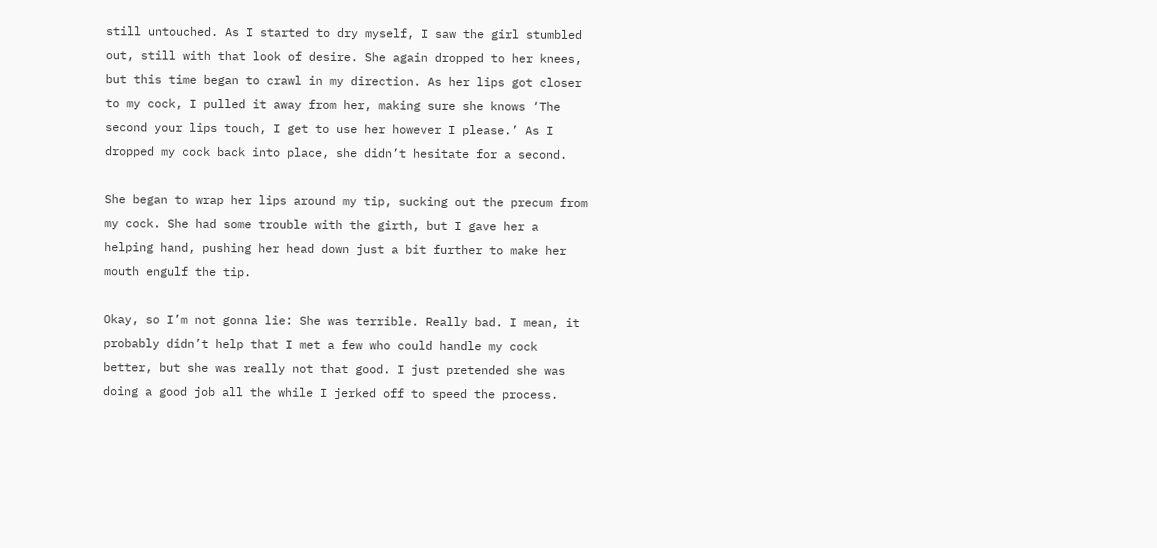still untouched. As I started to dry myself, I saw the girl stumbled out, still with that look of desire. She again dropped to her knees, but this time began to crawl in my direction. As her lips got closer to my cock, I pulled it away from her, making sure she knows ‘The second your lips touch, I get to use her however I please.’ As I dropped my cock back into place, she didn’t hesitate for a second.

She began to wrap her lips around my tip, sucking out the precum from my cock. She had some trouble with the girth, but I gave her a helping hand, pushing her head down just a bit further to make her mouth engulf the tip.

Okay, so I’m not gonna lie: She was terrible. Really bad. I mean, it probably didn’t help that I met a few who could handle my cock better, but she was really not that good. I just pretended she was doing a good job all the while I jerked off to speed the process.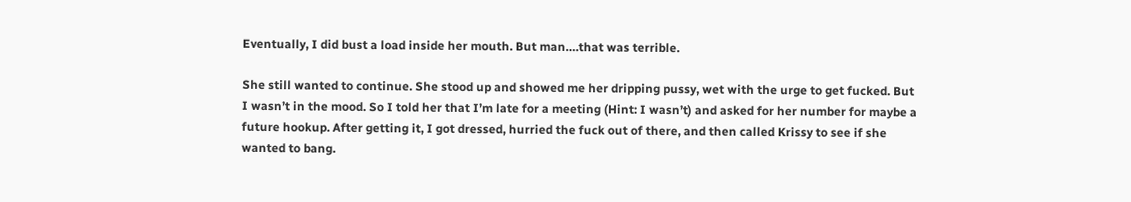Eventually, I did bust a load inside her mouth. But man….that was terrible.

She still wanted to continue. She stood up and showed me her dripping pussy, wet with the urge to get fucked. But I wasn’t in the mood. So I told her that I’m late for a meeting (Hint: I wasn’t) and asked for her number for maybe a future hookup. After getting it, I got dressed, hurried the fuck out of there, and then called Krissy to see if she wanted to bang.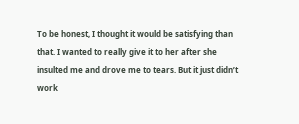To be honest, I thought it would be satisfying than that. I wanted to really give it to her after she insulted me and drove me to tears. But it just didn’t work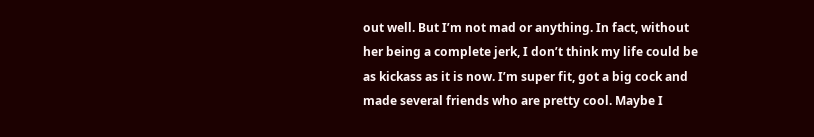out well. But I’m not mad or anything. In fact, without her being a complete jerk, I don’t think my life could be as kickass as it is now. I’m super fit, got a big cock and made several friends who are pretty cool. Maybe I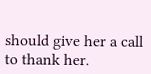should give her a call to thank her.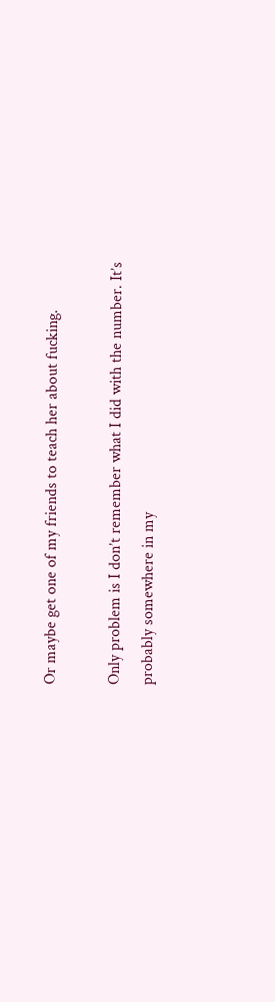Or maybe get one of my friends to teach her about fucking.

Only problem is I don’t remember what I did with the number. It’s probably somewhere in my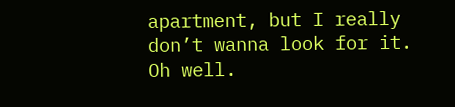apartment, but I really don’t wanna look for it. Oh well.